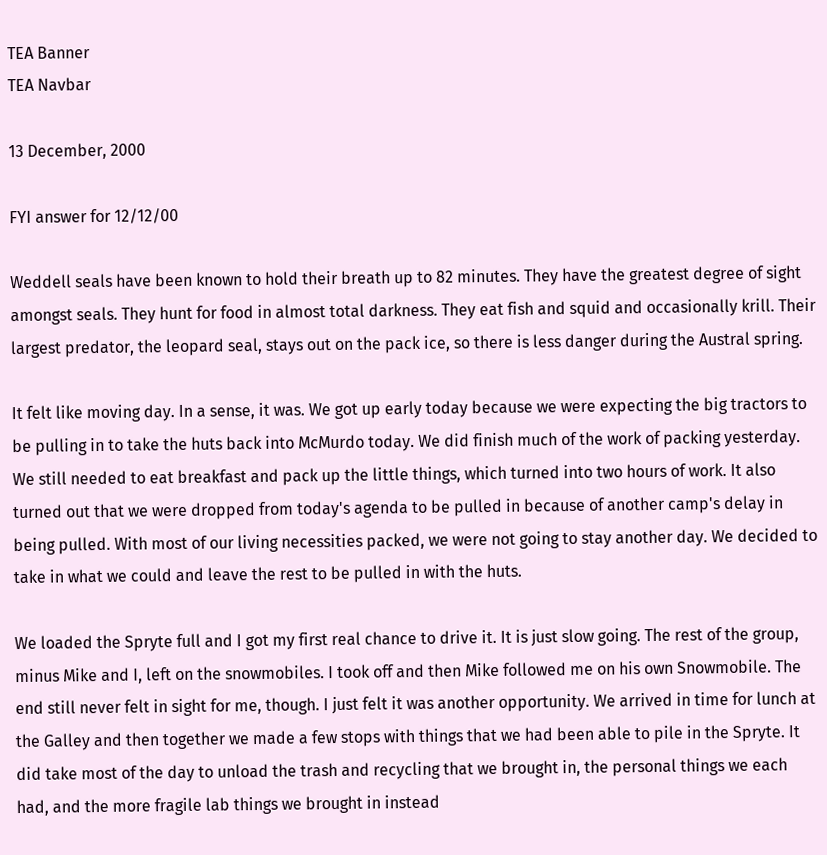TEA Banner
TEA Navbar

13 December, 2000

FYI answer for 12/12/00

Weddell seals have been known to hold their breath up to 82 minutes. They have the greatest degree of sight amongst seals. They hunt for food in almost total darkness. They eat fish and squid and occasionally krill. Their largest predator, the leopard seal, stays out on the pack ice, so there is less danger during the Austral spring.

It felt like moving day. In a sense, it was. We got up early today because we were expecting the big tractors to be pulling in to take the huts back into McMurdo today. We did finish much of the work of packing yesterday. We still needed to eat breakfast and pack up the little things, which turned into two hours of work. It also turned out that we were dropped from today's agenda to be pulled in because of another camp's delay in being pulled. With most of our living necessities packed, we were not going to stay another day. We decided to take in what we could and leave the rest to be pulled in with the huts.

We loaded the Spryte full and I got my first real chance to drive it. It is just slow going. The rest of the group, minus Mike and I, left on the snowmobiles. I took off and then Mike followed me on his own Snowmobile. The end still never felt in sight for me, though. I just felt it was another opportunity. We arrived in time for lunch at the Galley and then together we made a few stops with things that we had been able to pile in the Spryte. It did take most of the day to unload the trash and recycling that we brought in, the personal things we each had, and the more fragile lab things we brought in instead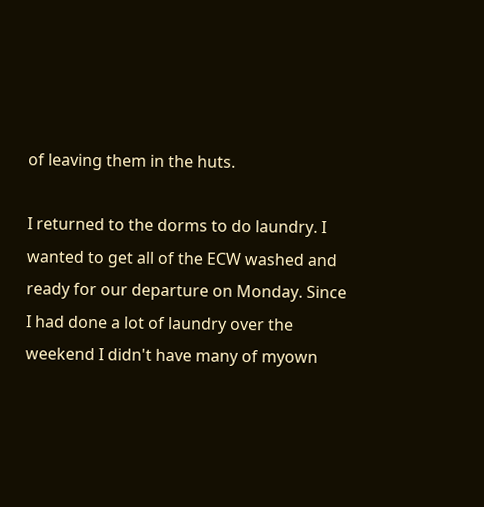of leaving them in the huts.

I returned to the dorms to do laundry. I wanted to get all of the ECW washed and ready for our departure on Monday. Since I had done a lot of laundry over the weekend I didn't have many of myown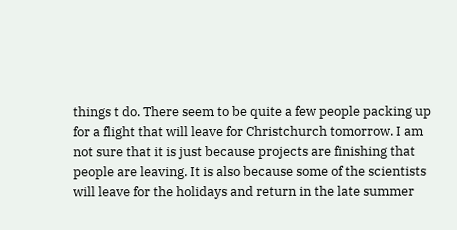things t do. There seem to be quite a few people packing up for a flight that will leave for Christchurch tomorrow. I am not sure that it is just because projects are finishing that people are leaving. It is also because some of the scientists will leave for the holidays and return in the late summer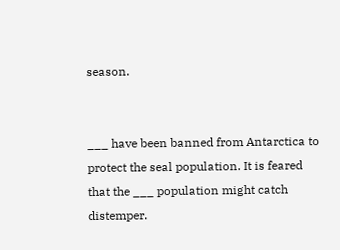season.


___ have been banned from Antarctica to protect the seal population. It is feared that the ___ population might catch distemper.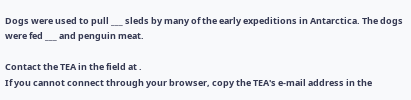Dogs were used to pull ___ sleds by many of the early expeditions in Antarctica. The dogs were fed ___ and penguin meat.

Contact the TEA in the field at .
If you cannot connect through your browser, copy the TEA's e-mail address in the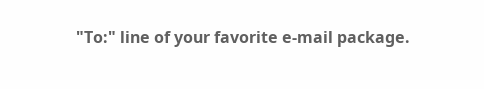"To:" line of your favorite e-mail package.